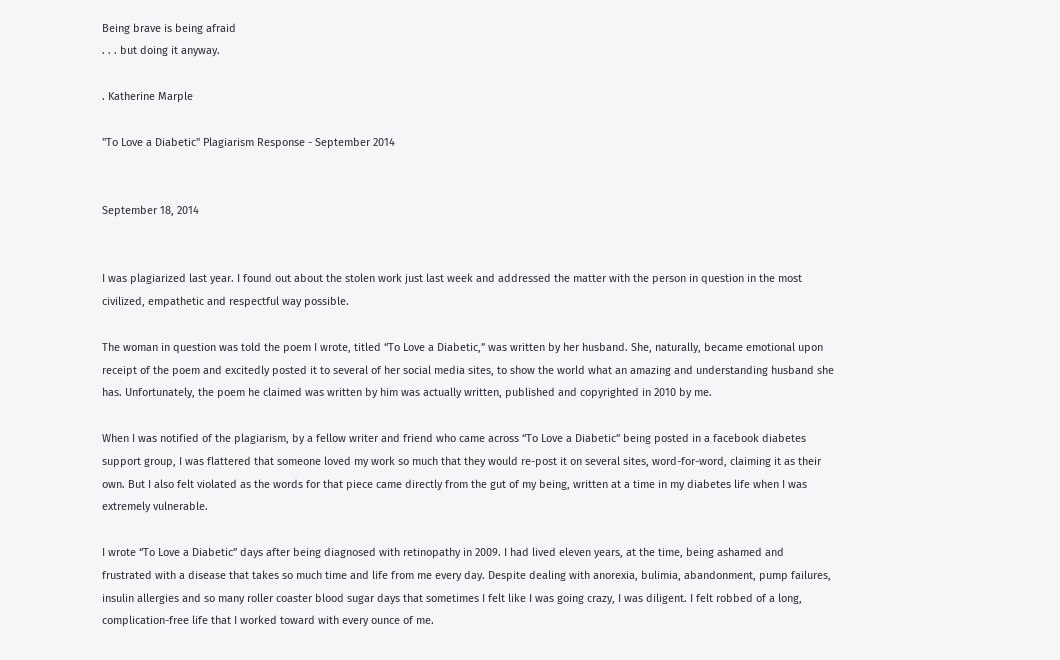Being brave is being afraid
. . . but doing it anyway.

. Katherine Marple

"To Love a Diabetic" Plagiarism Response - September 2014


September 18, 2014


I was plagiarized last year. I found out about the stolen work just last week and addressed the matter with the person in question in the most civilized, empathetic and respectful way possible.

The woman in question was told the poem I wrote, titled “To Love a Diabetic,” was written by her husband. She, naturally, became emotional upon receipt of the poem and excitedly posted it to several of her social media sites, to show the world what an amazing and understanding husband she has. Unfortunately, the poem he claimed was written by him was actually written, published and copyrighted in 2010 by me.

When I was notified of the plagiarism, by a fellow writer and friend who came across “To Love a Diabetic” being posted in a facebook diabetes support group, I was flattered that someone loved my work so much that they would re-post it on several sites, word-for-word, claiming it as their own. But I also felt violated as the words for that piece came directly from the gut of my being, written at a time in my diabetes life when I was extremely vulnerable.

I wrote “To Love a Diabetic” days after being diagnosed with retinopathy in 2009. I had lived eleven years, at the time, being ashamed and frustrated with a disease that takes so much time and life from me every day. Despite dealing with anorexia, bulimia, abandonment, pump failures, insulin allergies and so many roller coaster blood sugar days that sometimes I felt like I was going crazy, I was diligent. I felt robbed of a long, complication-free life that I worked toward with every ounce of me.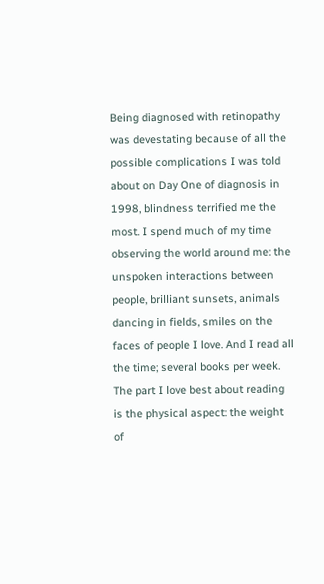Being diagnosed with retinopathy was devestating because of all the possible complications I was told about on Day One of diagnosis in 1998, blindness terrified me the most. I spend much of my time observing the world around me: the unspoken interactions between people, brilliant sunsets, animals dancing in fields, smiles on the faces of people I love. And I read all the time; several books per week. The part I love best about reading is the physical aspect: the weight of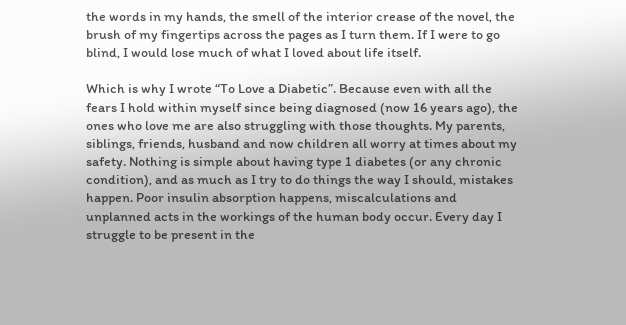the words in my hands, the smell of the interior crease of the novel, the brush of my fingertips across the pages as I turn them. If I were to go blind, I would lose much of what I loved about life itself.

Which is why I wrote “To Love a Diabetic”. Because even with all the fears I hold within myself since being diagnosed (now 16 years ago), the ones who love me are also struggling with those thoughts. My parents, siblings, friends, husband and now children all worry at times about my safety. Nothing is simple about having type 1 diabetes (or any chronic condition), and as much as I try to do things the way I should, mistakes happen. Poor insulin absorption happens, miscalculations and unplanned acts in the workings of the human body occur. Every day I struggle to be present in the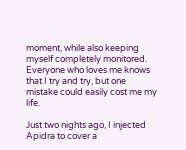moment, while also keeping myself completely monitored. Everyone who loves me knows that I try and try, but one mistake could easily cost me my life.

Just two nights ago, I injected Apidra to cover a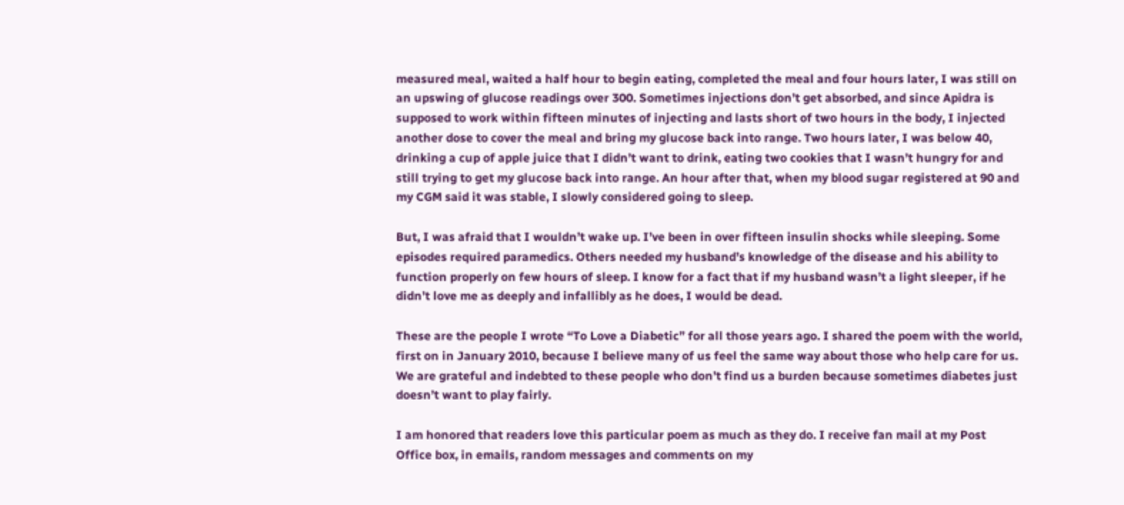measured meal, waited a half hour to begin eating, completed the meal and four hours later, I was still on an upswing of glucose readings over 300. Sometimes injections don’t get absorbed, and since Apidra is supposed to work within fifteen minutes of injecting and lasts short of two hours in the body, I injected another dose to cover the meal and bring my glucose back into range. Two hours later, I was below 40, drinking a cup of apple juice that I didn’t want to drink, eating two cookies that I wasn’t hungry for and still trying to get my glucose back into range. An hour after that, when my blood sugar registered at 90 and my CGM said it was stable, I slowly considered going to sleep.

But, I was afraid that I wouldn’t wake up. I’ve been in over fifteen insulin shocks while sleeping. Some episodes required paramedics. Others needed my husband’s knowledge of the disease and his ability to function properly on few hours of sleep. I know for a fact that if my husband wasn’t a light sleeper, if he didn’t love me as deeply and infallibly as he does, I would be dead.

These are the people I wrote “To Love a Diabetic” for all those years ago. I shared the poem with the world, first on in January 2010, because I believe many of us feel the same way about those who help care for us. We are grateful and indebted to these people who don’t find us a burden because sometimes diabetes just doesn’t want to play fairly.

I am honored that readers love this particular poem as much as they do. I receive fan mail at my Post Office box, in emails, random messages and comments on my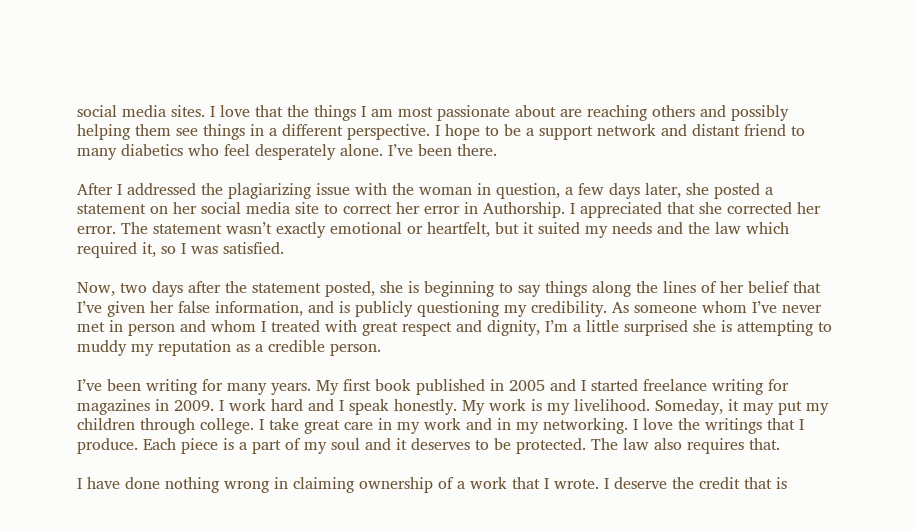social media sites. I love that the things I am most passionate about are reaching others and possibly helping them see things in a different perspective. I hope to be a support network and distant friend to many diabetics who feel desperately alone. I’ve been there.

After I addressed the plagiarizing issue with the woman in question, a few days later, she posted a statement on her social media site to correct her error in Authorship. I appreciated that she corrected her error. The statement wasn’t exactly emotional or heartfelt, but it suited my needs and the law which required it, so I was satisfied.

Now, two days after the statement posted, she is beginning to say things along the lines of her belief that I’ve given her false information, and is publicly questioning my credibility. As someone whom I’ve never met in person and whom I treated with great respect and dignity, I’m a little surprised she is attempting to muddy my reputation as a credible person.

I’ve been writing for many years. My first book published in 2005 and I started freelance writing for magazines in 2009. I work hard and I speak honestly. My work is my livelihood. Someday, it may put my children through college. I take great care in my work and in my networking. I love the writings that I produce. Each piece is a part of my soul and it deserves to be protected. The law also requires that.

I have done nothing wrong in claiming ownership of a work that I wrote. I deserve the credit that is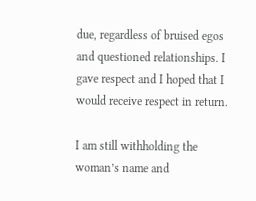due, regardless of bruised egos and questioned relationships. I gave respect and I hoped that I would receive respect in return.

I am still withholding the woman’s name and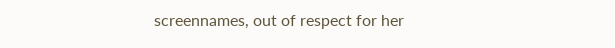screennames, out of respect for her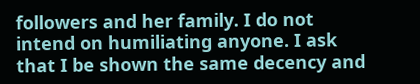followers and her family. I do not intend on humiliating anyone. I ask that I be shown the same decency and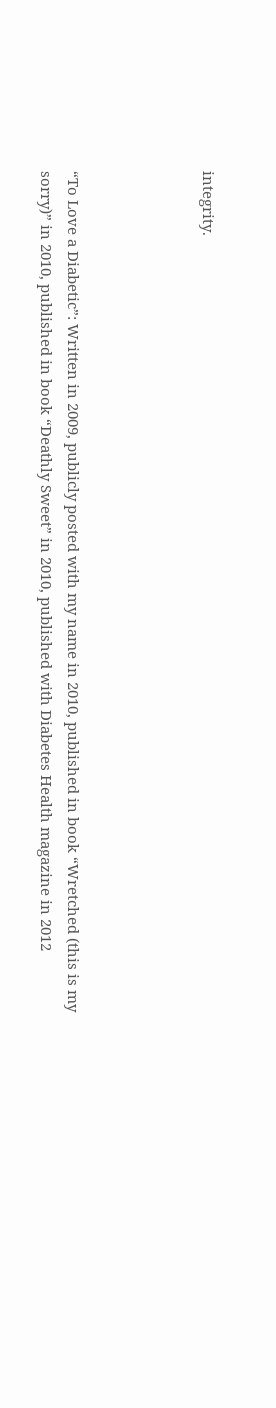integrity.




“To Love a Diabetic”: Written in 2009, publicly posted with my name in 2010, published in book “Wretched (this is my sorry)” in 2010, published in book “Deathly Sweet” in 2010, published with Diabetes Health magazine in 2012